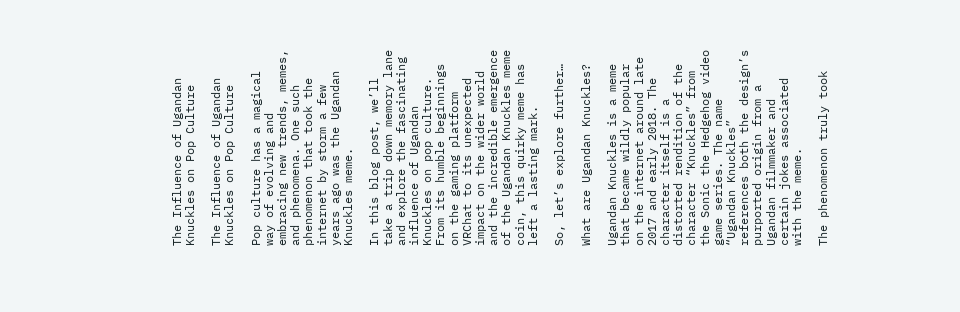The Influence of Ugandan Knuckles on Pop Culture

The Influence of Ugandan Knuckles on Pop Culture

Pop culture has a magical way of evolving and embracing new trends, memes, and phenomena. One such phenomenon that took the internet by storm a few years ago was the Ugandan Knuckles meme.

In this blog post, we’ll take a trip down memory lane and explore the fascinating influence of Ugandan Knuckles on pop culture. From its humble beginnings on the gaming platform VRChat to its unexpected impact on the wider world and the incredible emergence of the Ugandan Knuckles meme coin, this quirky meme has left a lasting mark.

So, let’s explore further…

What are Ugandan Knuckles?

Ugandan Knuckles is a meme that became wildly popular on the internet around late 2017 and early 2018. The character itself is a distorted rendition of the character “Knuckles” from the Sonic the Hedgehog video game series. The name “Ugandan Knuckles” references both the design’s purported origin from a Ugandan filmmaker and certain jokes associated with the meme.

The phenomenon truly took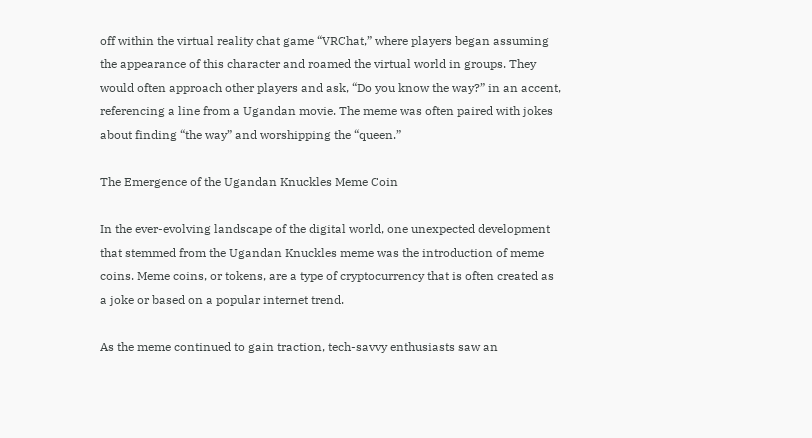off within the virtual reality chat game “VRChat,” where players began assuming the appearance of this character and roamed the virtual world in groups. They would often approach other players and ask, “Do you know the way?” in an accent, referencing a line from a Ugandan movie. The meme was often paired with jokes about finding “the way” and worshipping the “queen.”

The Emergence of the Ugandan Knuckles Meme Coin

In the ever-evolving landscape of the digital world, one unexpected development that stemmed from the Ugandan Knuckles meme was the introduction of meme coins. Meme coins, or tokens, are a type of cryptocurrency that is often created as a joke or based on a popular internet trend.

As the meme continued to gain traction, tech-savvy enthusiasts saw an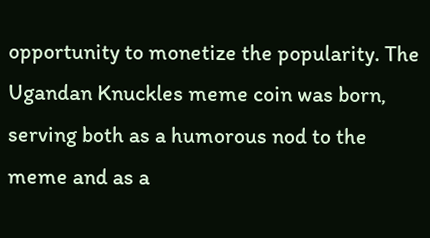opportunity to monetize the popularity. The Ugandan Knuckles meme coin was born, serving both as a humorous nod to the meme and as a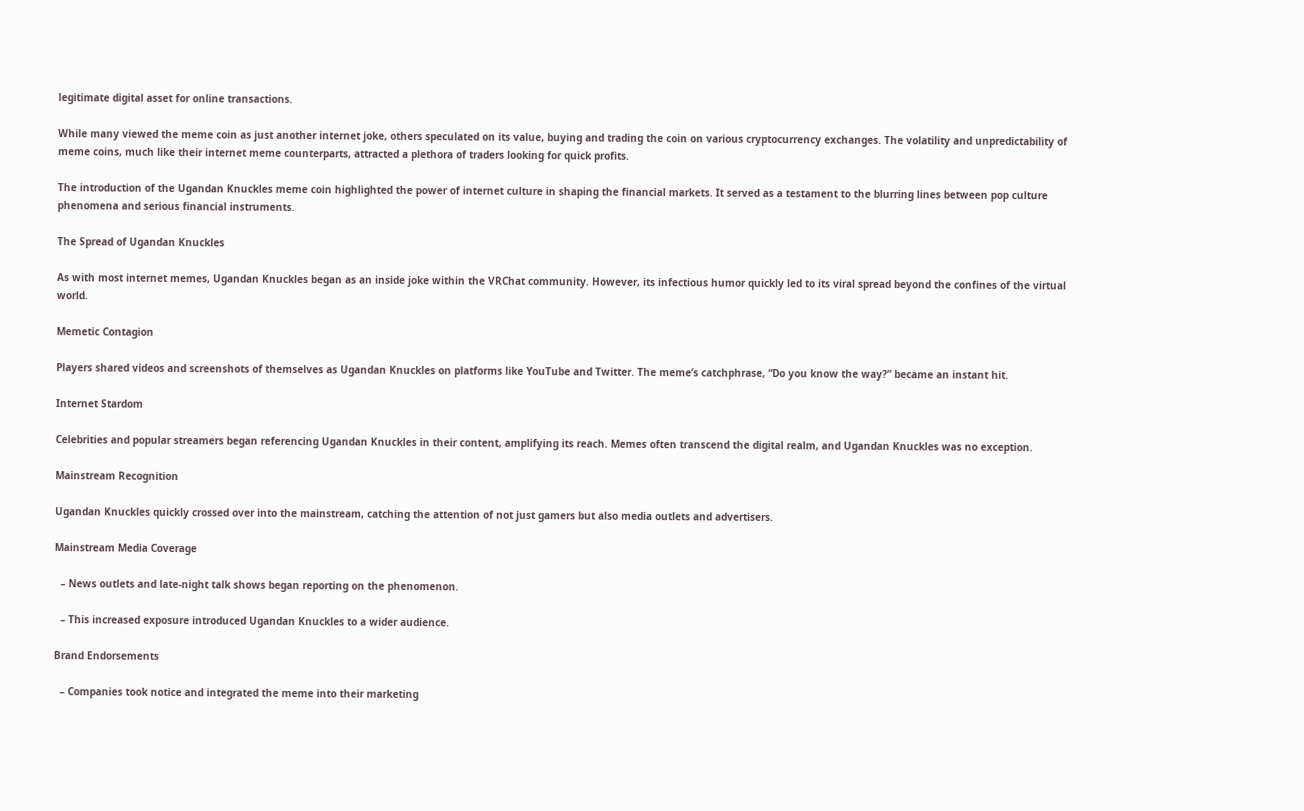legitimate digital asset for online transactions.

While many viewed the meme coin as just another internet joke, others speculated on its value, buying and trading the coin on various cryptocurrency exchanges. The volatility and unpredictability of meme coins, much like their internet meme counterparts, attracted a plethora of traders looking for quick profits.

The introduction of the Ugandan Knuckles meme coin highlighted the power of internet culture in shaping the financial markets. It served as a testament to the blurring lines between pop culture phenomena and serious financial instruments.

The Spread of Ugandan Knuckles

As with most internet memes, Ugandan Knuckles began as an inside joke within the VRChat community. However, its infectious humor quickly led to its viral spread beyond the confines of the virtual world.

Memetic Contagion

Players shared videos and screenshots of themselves as Ugandan Knuckles on platforms like YouTube and Twitter. The meme’s catchphrase, “Do you know the way?” became an instant hit.

Internet Stardom

Celebrities and popular streamers began referencing Ugandan Knuckles in their content, amplifying its reach. Memes often transcend the digital realm, and Ugandan Knuckles was no exception.

Mainstream Recognition

Ugandan Knuckles quickly crossed over into the mainstream, catching the attention of not just gamers but also media outlets and advertisers.

Mainstream Media Coverage

  – News outlets and late-night talk shows began reporting on the phenomenon.

  – This increased exposure introduced Ugandan Knuckles to a wider audience.

Brand Endorsements

  – Companies took notice and integrated the meme into their marketing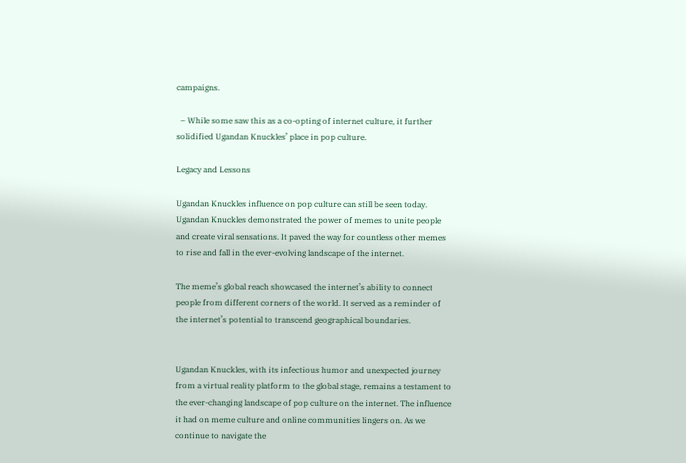campaigns.

  – While some saw this as a co-opting of internet culture, it further solidified Ugandan Knuckles’ place in pop culture.

Legacy and Lessons

Ugandan Knuckles influence on pop culture can still be seen today. Ugandan Knuckles demonstrated the power of memes to unite people and create viral sensations. It paved the way for countless other memes to rise and fall in the ever-evolving landscape of the internet.

The meme’s global reach showcased the internet’s ability to connect people from different corners of the world. It served as a reminder of the internet’s potential to transcend geographical boundaries.


Ugandan Knuckles, with its infectious humor and unexpected journey from a virtual reality platform to the global stage, remains a testament to the ever-changing landscape of pop culture on the internet. The influence it had on meme culture and online communities lingers on. As we continue to navigate the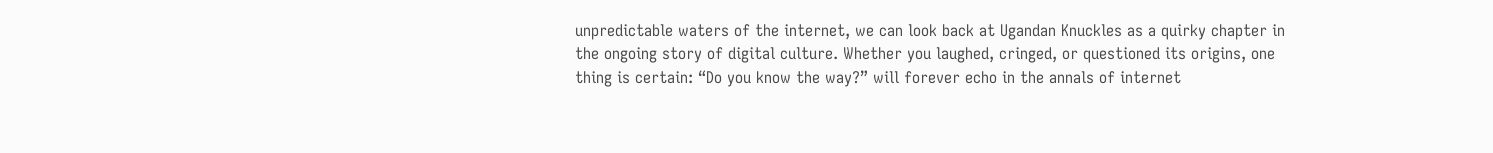unpredictable waters of the internet, we can look back at Ugandan Knuckles as a quirky chapter in the ongoing story of digital culture. Whether you laughed, cringed, or questioned its origins, one thing is certain: “Do you know the way?” will forever echo in the annals of internet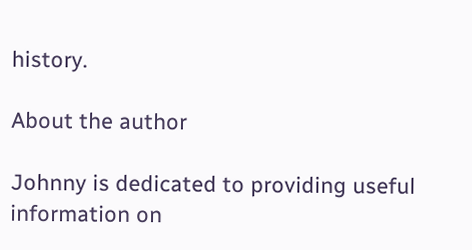history.

About the author

Johnny is dedicated to providing useful information on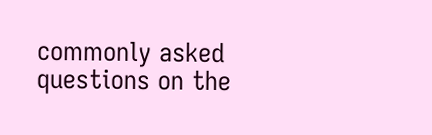commonly asked questions on the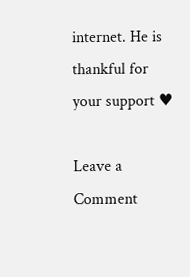internet. He is thankful for your support ♥

Leave a Comment